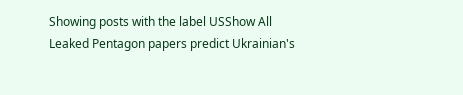Showing posts with the label USShow All
Leaked Pentagon papers predict Ukrainian's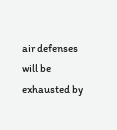air defenses will be exhausted by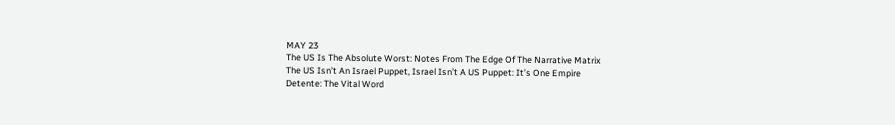MAY 23
The US Is The Absolute Worst: Notes From The Edge Of The Narrative Matrix
The US Isn’t An Israel Puppet, Israel Isn’t A US Puppet: It’s One Empire
Detente: The Vital Word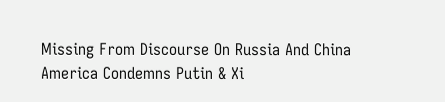Missing From Discourse On Russia And China
America Condemns Putin & Xi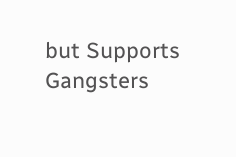but Supports Gangsters